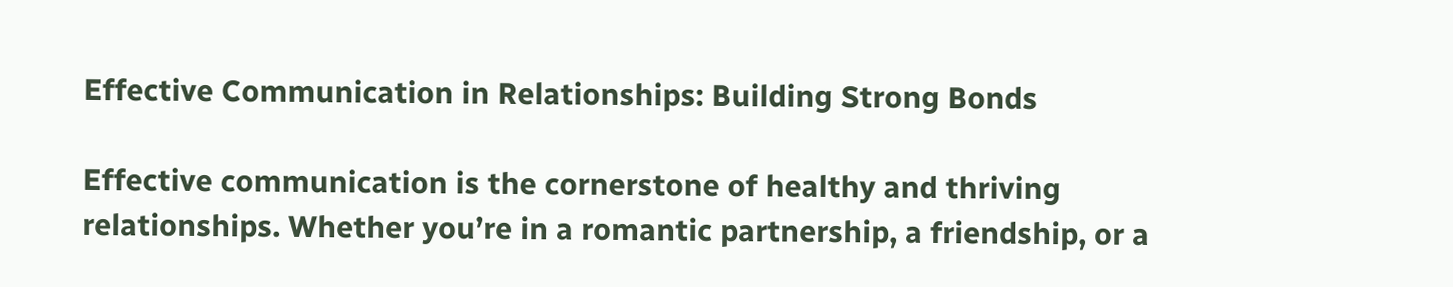Effective Communication in Relationships: Building Strong Bonds

Effective communication is the cornerstone of healthy and thriving relationships. Whether you’re in a romantic partnership, a friendship, or a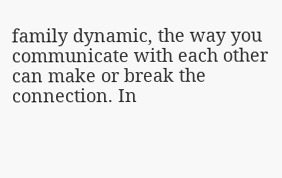family dynamic, the way you communicate with each other can make or break the connection. In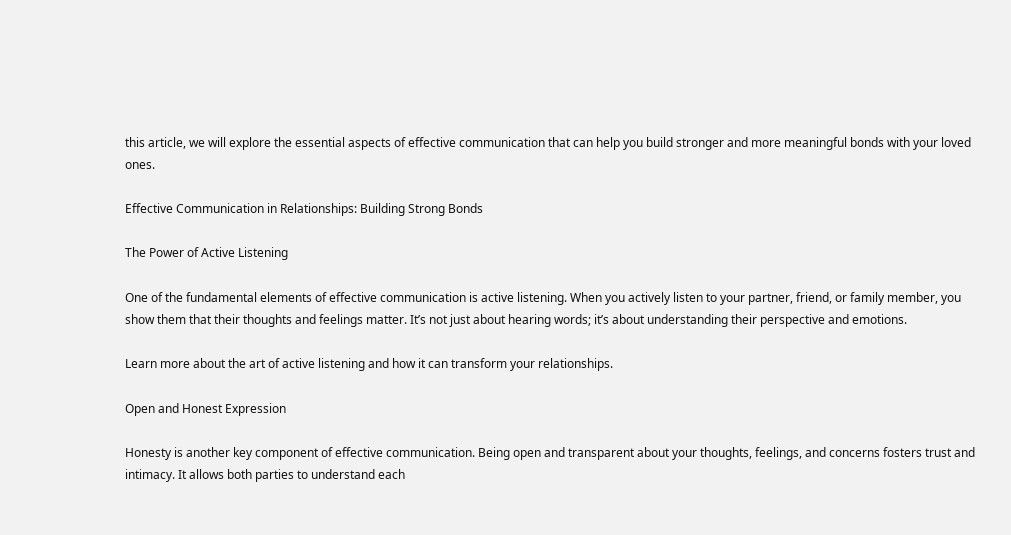this article, we will explore the essential aspects of effective communication that can help you build stronger and more meaningful bonds with your loved ones.

Effective Communication in Relationships: Building Strong Bonds

The Power of Active Listening

One of the fundamental elements of effective communication is active listening. When you actively listen to your partner, friend, or family member, you show them that their thoughts and feelings matter. It’s not just about hearing words; it’s about understanding their perspective and emotions.

Learn more about the art of active listening and how it can transform your relationships.

Open and Honest Expression

Honesty is another key component of effective communication. Being open and transparent about your thoughts, feelings, and concerns fosters trust and intimacy. It allows both parties to understand each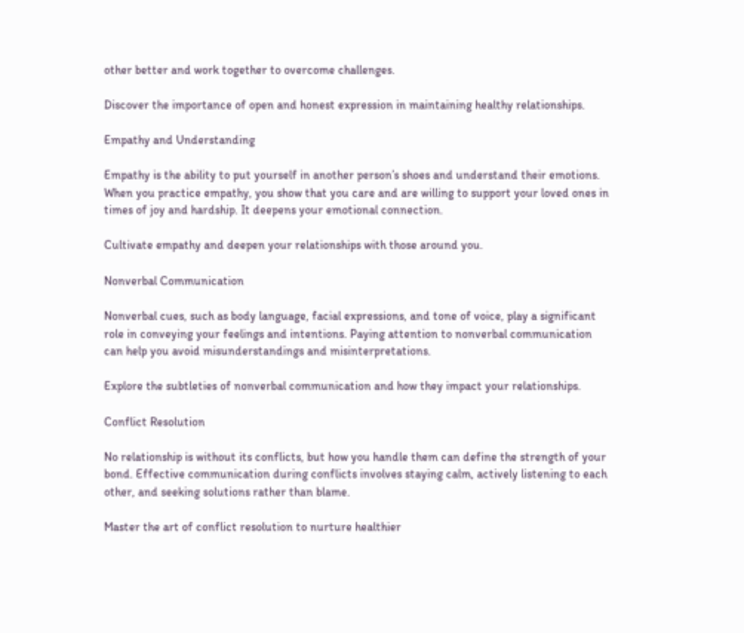other better and work together to overcome challenges.

Discover the importance of open and honest expression in maintaining healthy relationships.

Empathy and Understanding

Empathy is the ability to put yourself in another person’s shoes and understand their emotions. When you practice empathy, you show that you care and are willing to support your loved ones in times of joy and hardship. It deepens your emotional connection.

Cultivate empathy and deepen your relationships with those around you.

Nonverbal Communication

Nonverbal cues, such as body language, facial expressions, and tone of voice, play a significant role in conveying your feelings and intentions. Paying attention to nonverbal communication can help you avoid misunderstandings and misinterpretations.

Explore the subtleties of nonverbal communication and how they impact your relationships.

Conflict Resolution

No relationship is without its conflicts, but how you handle them can define the strength of your bond. Effective communication during conflicts involves staying calm, actively listening to each other, and seeking solutions rather than blame.

Master the art of conflict resolution to nurture healthier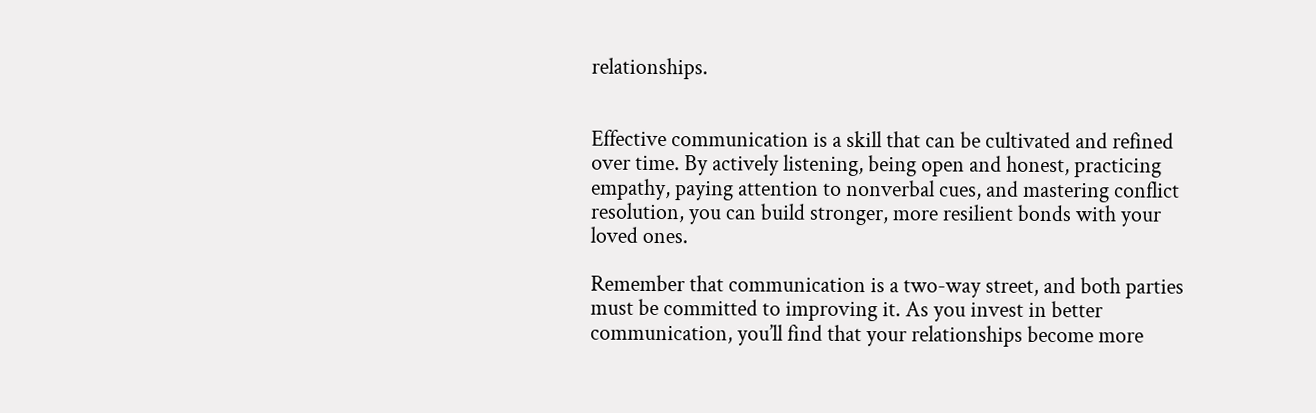relationships.


Effective communication is a skill that can be cultivated and refined over time. By actively listening, being open and honest, practicing empathy, paying attention to nonverbal cues, and mastering conflict resolution, you can build stronger, more resilient bonds with your loved ones.

Remember that communication is a two-way street, and both parties must be committed to improving it. As you invest in better communication, you’ll find that your relationships become more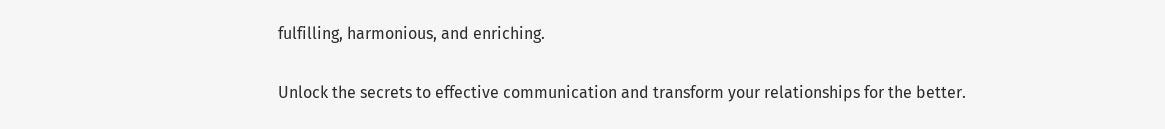fulfilling, harmonious, and enriching.

Unlock the secrets to effective communication and transform your relationships for the better.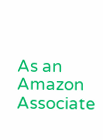As an Amazon Associate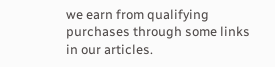we earn from qualifying purchases through some links in our articles.